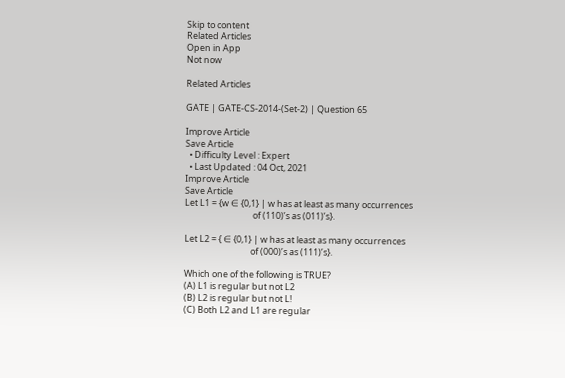Skip to content
Related Articles
Open in App
Not now

Related Articles

GATE | GATE-CS-2014-(Set-2) | Question 65

Improve Article
Save Article
  • Difficulty Level : Expert
  • Last Updated : 04 Oct, 2021
Improve Article
Save Article
Let L1 = {w ∈ {0,1} | w has at least as many occurrences
                                  of (110)’s as (011)’s}.

Let L2 = { ∈ {0,1} | w has at least as many occurrences
                                 of (000)’s as (111)’s}.

Which one of the following is TRUE?
(A) L1 is regular but not L2
(B) L2 is regular but not L!
(C) Both L2 and L1 are regular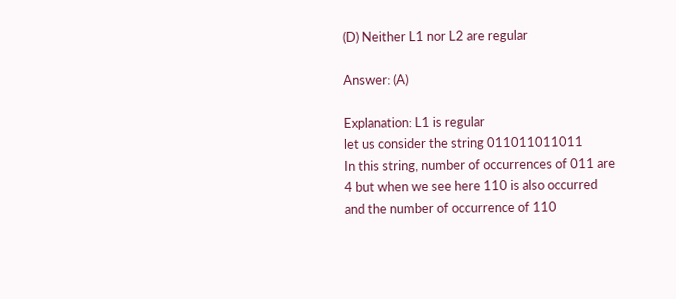(D) Neither L1 nor L2 are regular

Answer: (A)

Explanation: L1 is regular
let us consider the string 011011011011
In this string, number of occurrences of 011 are 4 but when we see here 110 is also occurred and the number of occurrence of 110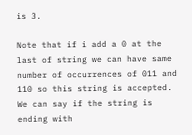is 3.

Note that if i add a 0 at the last of string we can have same number of occurrences of 011 and 110 so this string is accepted. We can say if the string is ending with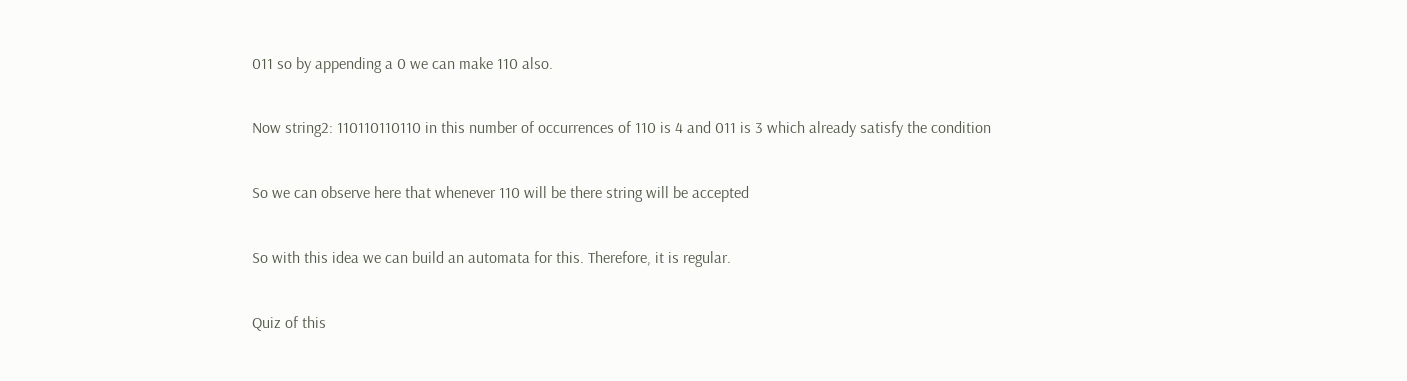011 so by appending a 0 we can make 110 also.

Now string2: 110110110110 in this number of occurrences of 110 is 4 and 011 is 3 which already satisfy the condition

So we can observe here that whenever 110 will be there string will be accepted

So with this idea we can build an automata for this. Therefore, it is regular.

Quiz of this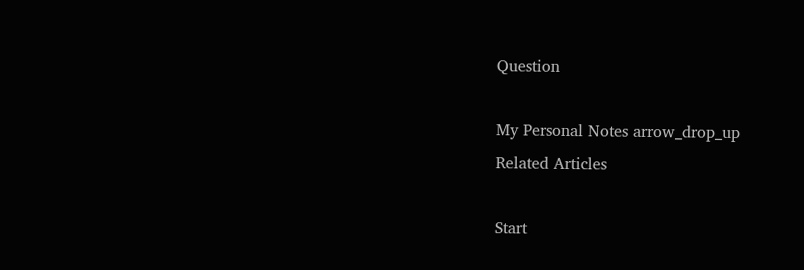Question

My Personal Notes arrow_drop_up
Related Articles

Start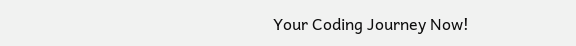Your Coding Journey Now!